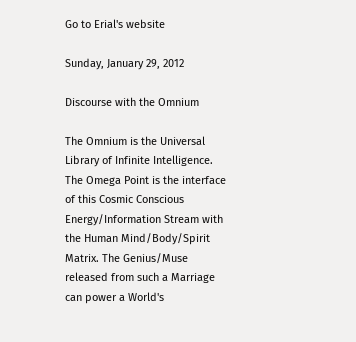Go to Erial's website

Sunday, January 29, 2012

Discourse with the Omnium

The Omnium is the Universal Library of Infinite Intelligence. The Omega Point is the interface of this Cosmic Conscious Energy/Information Stream with the Human Mind/Body/Spirit Matrix. The Genius/Muse released from such a Marriage can power a World's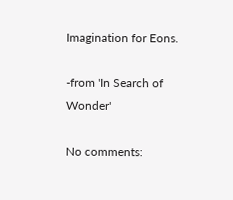Imagination for Eons.

-from 'In Search of Wonder'

No comments: